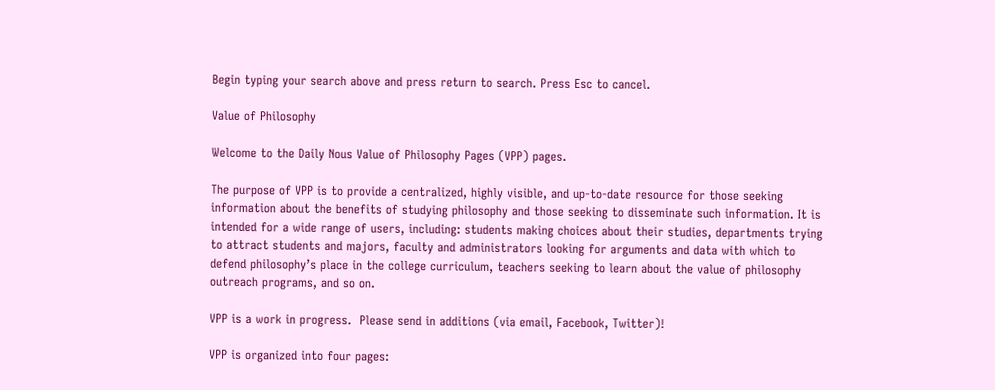Begin typing your search above and press return to search. Press Esc to cancel.

Value of Philosophy

Welcome to the Daily Nous Value of Philosophy Pages (VPP) pages.

The purpose of VPP is to provide a centralized, highly visible, and up-to-date resource for those seeking information about the benefits of studying philosophy and those seeking to disseminate such information. It is intended for a wide range of users, including: students making choices about their studies, departments trying to attract students and majors, faculty and administrators looking for arguments and data with which to defend philosophy’s place in the college curriculum, teachers seeking to learn about the value of philosophy outreach programs, and so on.

VPP is a work in progress.  Please send in additions (via email, Facebook, Twitter)!

VPP is organized into four pages: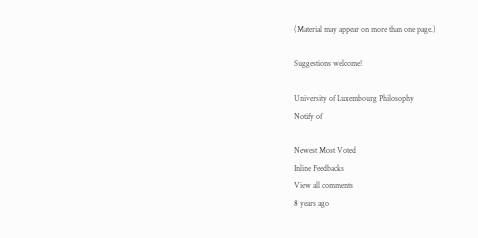(Material may appear on more than one page.)

Suggestions welcome!

University of Luxembourg Philosophy
Notify of

Newest Most Voted
Inline Feedbacks
View all comments
8 years ago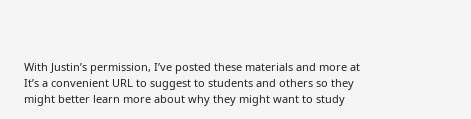With Justin’s permission, I’ve posted these materials and more at
It’s a convenient URL to suggest to students and others so they might better learn more about why they might want to study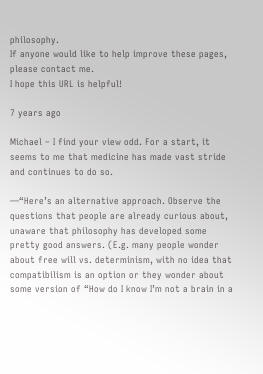philosophy.
If anyone would like to help improve these pages, please contact me.
I hope this URL is helpful!

7 years ago

Michael – I find your view odd. For a start, it seems to me that medicine has made vast stride and continues to do so.

—“Here’s an alternative approach. Observe the questions that people are already curious about, unaware that philosophy has developed some pretty good answers. (E.g. many people wonder about free will vs. determinism, with no idea that compatibilism is an option or they wonder about some version of “How do I know I’m not a brain in a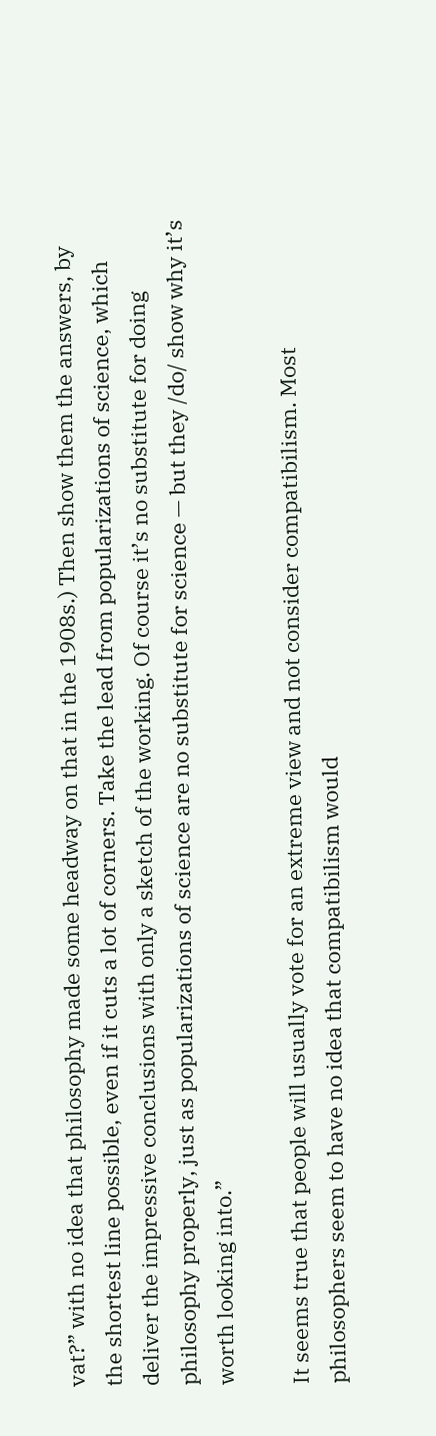vat?” with no idea that philosophy made some headway on that in the 1908s.) Then show them the answers, by the shortest line possible, even if it cuts a lot of corners. Take the lead from popularizations of science, which deliver the impressive conclusions with only a sketch of the working. Of course it’s no substitute for doing philosophy properly, just as popularizations of science are no substitute for science — but they /do/ show why it’s worth looking into.”

It seems true that people will usually vote for an extreme view and not consider compatibilism. Most philosophers seem to have no idea that compatibilism would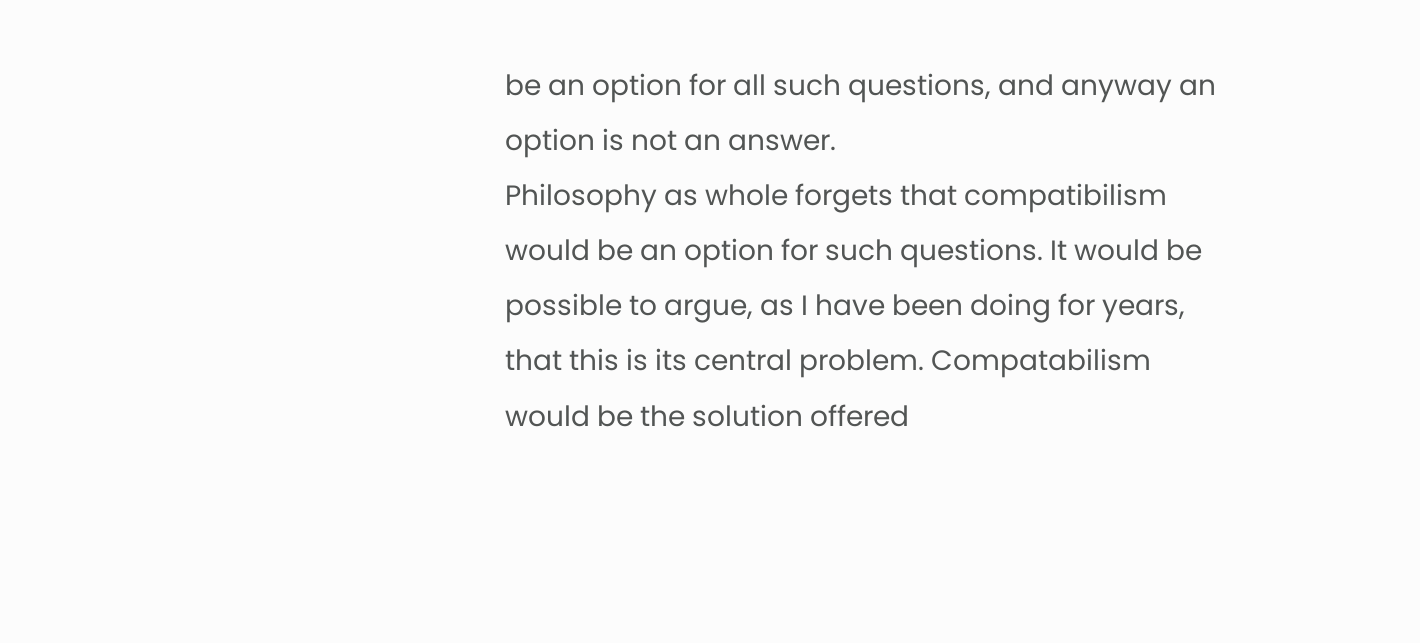be an option for all such questions, and anyway an option is not an answer.
Philosophy as whole forgets that compatibilism would be an option for such questions. It would be possible to argue, as I have been doing for years, that this is its central problem. Compatabilism would be the solution offered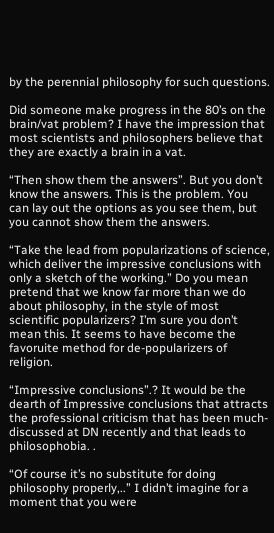by the perennial philosophy for such questions.

Did someone make progress in the 80’s on the brain/vat problem? I have the impression that most scientists and philosophers believe that they are exactly a brain in a vat.

“Then show them the answers”. But you don’t know the answers. This is the problem. You can lay out the options as you see them, but you cannot show them the answers.

“Take the lead from popularizations of science, which deliver the impressive conclusions with only a sketch of the working.” Do you mean pretend that we know far more than we do about philosophy, in the style of most scientific popularizers? I’m sure you don’t mean this. It seems to have become the favoruite method for de-popularizers of religion.

“Impressive conclusions”.? It would be the dearth of Impressive conclusions that attracts the professional criticism that has been much-discussed at DN recently and that leads to philosophobia. .

“Of course it’s no substitute for doing philosophy properly,..” I didn’t imagine for a moment that you were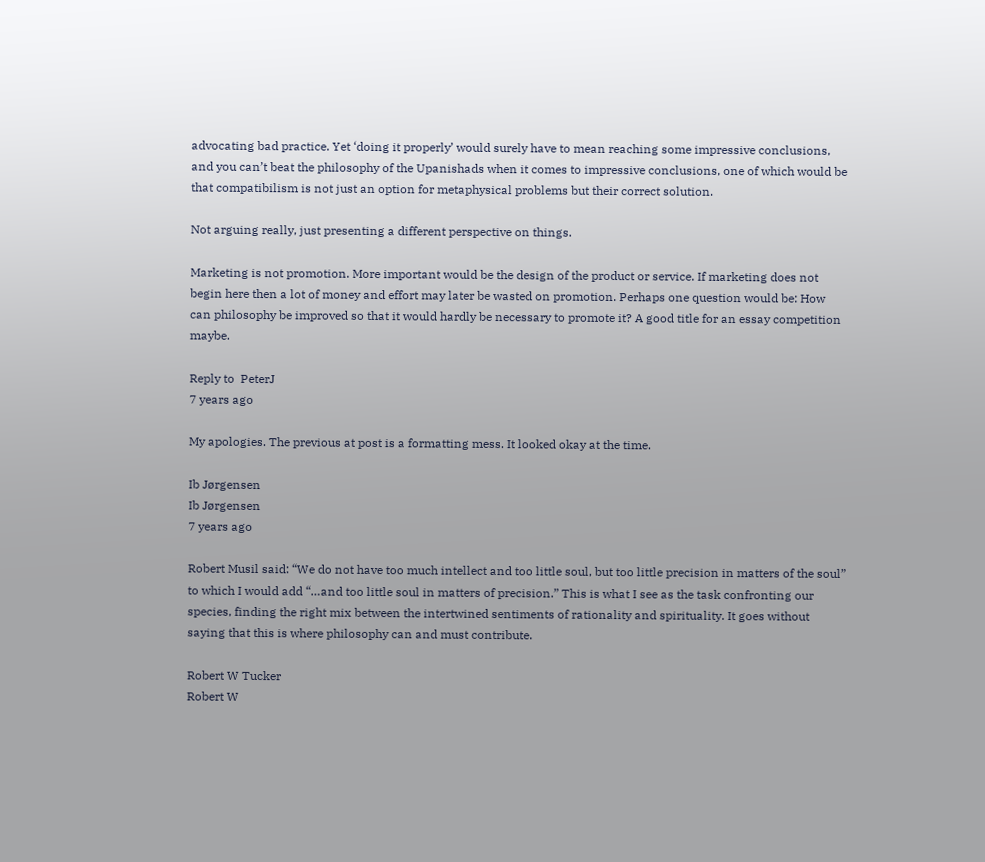advocating bad practice. Yet ‘doing it properly’ would surely have to mean reaching some impressive conclusions, and you can’t beat the philosophy of the Upanishads when it comes to impressive conclusions, one of which would be that compatibilism is not just an option for metaphysical problems but their correct solution.

Not arguing really, just presenting a different perspective on things.

Marketing is not promotion. More important would be the design of the product or service. If marketing does not begin here then a lot of money and effort may later be wasted on promotion. Perhaps one question would be: How can philosophy be improved so that it would hardly be necessary to promote it? A good title for an essay competition maybe.

Reply to  PeterJ
7 years ago

My apologies. The previous at post is a formatting mess. It looked okay at the time.

Ib Jørgensen
Ib Jørgensen
7 years ago

Robert Musil said: “We do not have too much intellect and too little soul, but too little precision in matters of the soul” to which I would add “…and too little soul in matters of precision.” This is what I see as the task confronting our species, finding the right mix between the intertwined sentiments of rationality and spirituality. It goes without saying that this is where philosophy can and must contribute.

Robert W Tucker
Robert W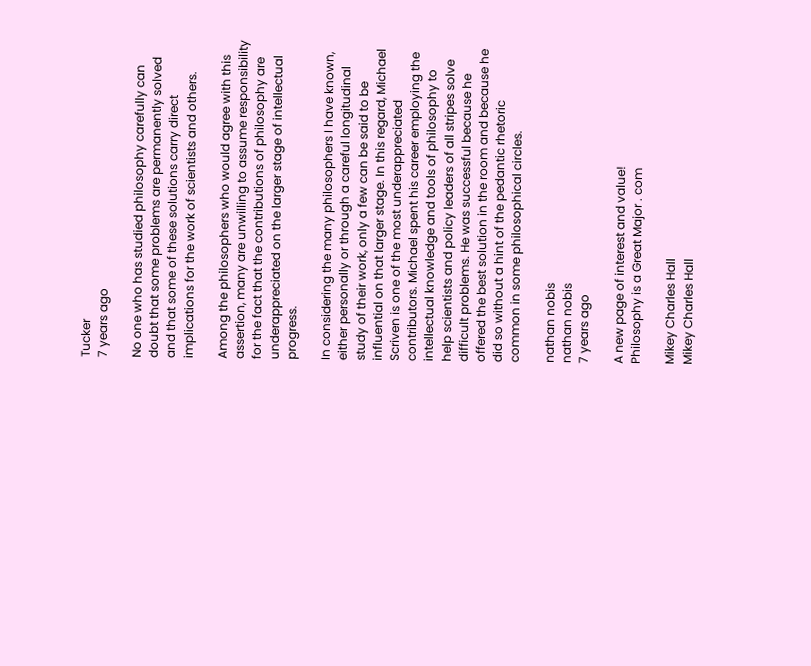Tucker
7 years ago

No one who has studied philosophy carefully can doubt that some problems are permanently solved and that some of these solutions carry direct implications for the work of scientists and others.

Among the philosophers who would agree with this assertion, many are unwilling to assume responsibility for the fact that the contributions of philosophy are underappreciated on the larger stage of intellectual progress.

In considering the many philosophers I have known, either personally or through a careful longitudinal study of their work, only a few can be said to be influential on that larger stage. In this regard, Michael Scriven is one of the most underappreciated contributors. Michael spent his career employing the intellectual knowledge and tools of philosophy to help scientists and policy leaders of all stripes solve difficult problems. He was successful because he offered the best solution in the room and because he did so without a hint of the pedantic rhetoric common in some philosophical circles.

nathan nobis
nathan nobis
7 years ago

A new page of interest and value!
Philosophy is a Great Major . com

Mikey Charles Hall
Mikey Charles Hall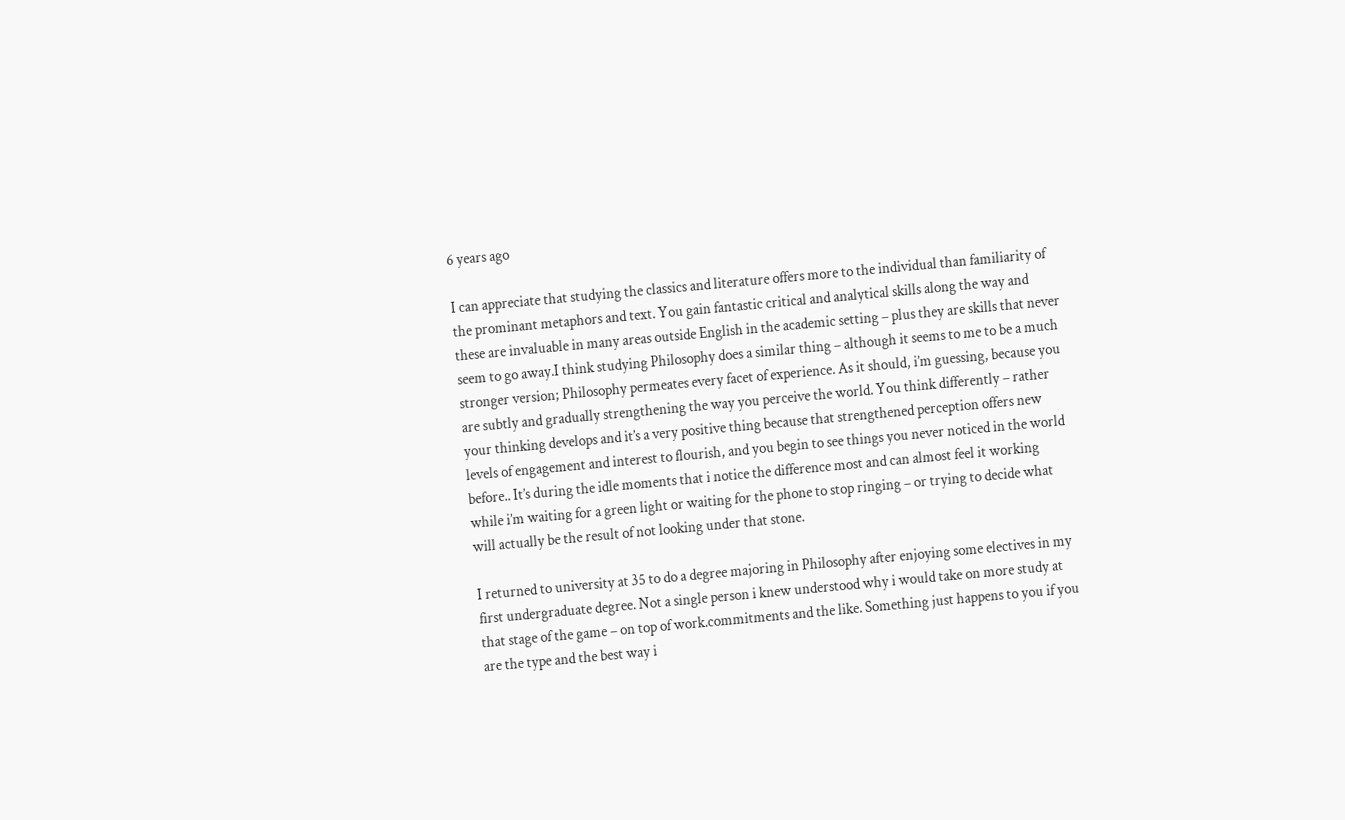6 years ago

I can appreciate that studying the classics and literature offers more to the individual than familiarity of the prominant metaphors and text. You gain fantastic critical and analytical skills along the way and these are invaluable in many areas outside English in the academic setting – plus they are skills that never seem to go away.I think studying Philosophy does a similar thing – although it seems to me to be a much stronger version; Philosophy permeates every facet of experience. As it should, i’m guessing, because you are subtly and gradually strengthening the way you perceive the world. You think differently – rather your thinking develops and it’s a very positive thing because that strengthened perception offers new levels of engagement and interest to flourish, and you begin to see things you never noticed in the world before.. It’s during the idle moments that i notice the difference most and can almost feel it working while i’m waiting for a green light or waiting for the phone to stop ringing – or trying to decide what will actually be the result of not looking under that stone.

I returned to university at 35 to do a degree majoring in Philosophy after enjoying some electives in my first undergraduate degree. Not a single person i knew understood why i would take on more study at that stage of the game – on top of work.commitments and the like. Something just happens to you if you are the type and the best way i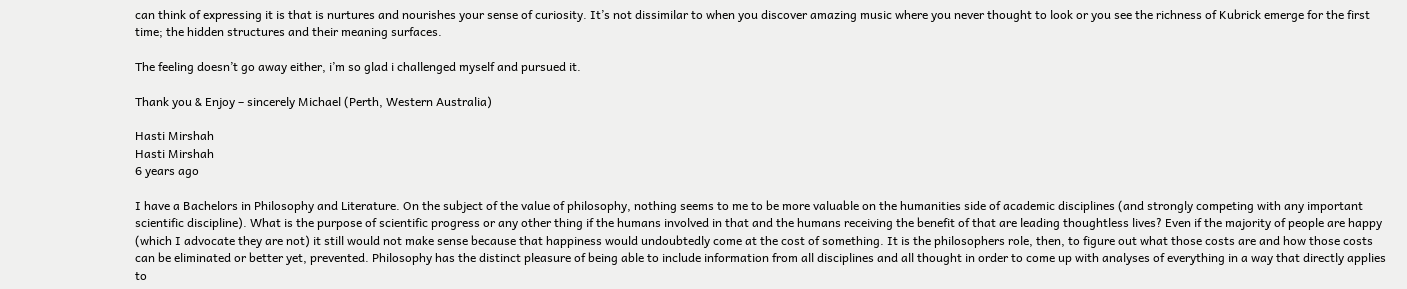can think of expressing it is that is nurtures and nourishes your sense of curiosity. It’s not dissimilar to when you discover amazing music where you never thought to look or you see the richness of Kubrick emerge for the first time; the hidden structures and their meaning surfaces.

The feeling doesn’t go away either, i’m so glad i challenged myself and pursued it.

Thank you & Enjoy – sincerely Michael (Perth, Western Australia)

Hasti Mirshah
Hasti Mirshah
6 years ago

I have a Bachelors in Philosophy and Literature. On the subject of the value of philosophy, nothing seems to me to be more valuable on the humanities side of academic disciplines (and strongly competing with any important scientific discipline). What is the purpose of scientific progress or any other thing if the humans involved in that and the humans receiving the benefit of that are leading thoughtless lives? Even if the majority of people are happy (which I advocate they are not) it still would not make sense because that happiness would undoubtedly come at the cost of something. It is the philosophers role, then, to figure out what those costs are and how those costs can be eliminated or better yet, prevented. Philosophy has the distinct pleasure of being able to include information from all disciplines and all thought in order to come up with analyses of everything in a way that directly applies to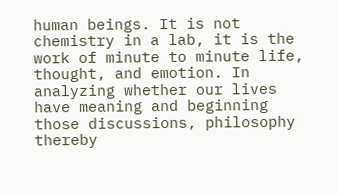human beings. It is not chemistry in a lab, it is the work of minute to minute life, thought, and emotion. In analyzing whether our lives have meaning and beginning those discussions, philosophy thereby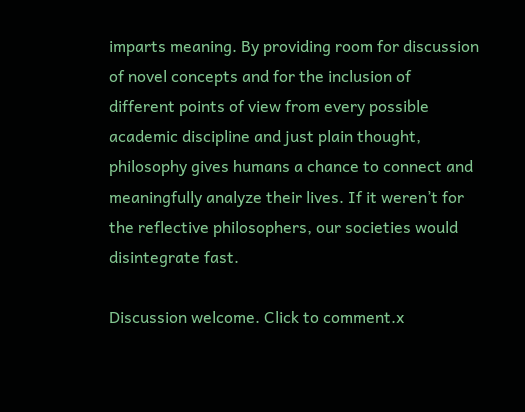imparts meaning. By providing room for discussion of novel concepts and for the inclusion of different points of view from every possible academic discipline and just plain thought, philosophy gives humans a chance to connect and meaningfully analyze their lives. If it weren’t for the reflective philosophers, our societies would disintegrate fast.

Discussion welcome. Click to comment.x